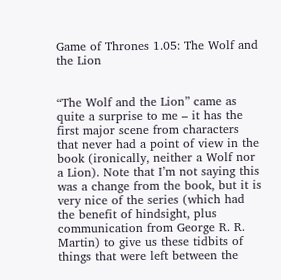Game of Thrones 1.05: The Wolf and the Lion


“The Wolf and the Lion” came as quite a surprise to me – it has the first major scene from characters that never had a point of view in the book (ironically, neither a Wolf nor a Lion). Note that I’m not saying this was a change from the book, but it is very nice of the series (which had the benefit of hindsight, plus communication from George R. R. Martin) to give us these tidbits of things that were left between the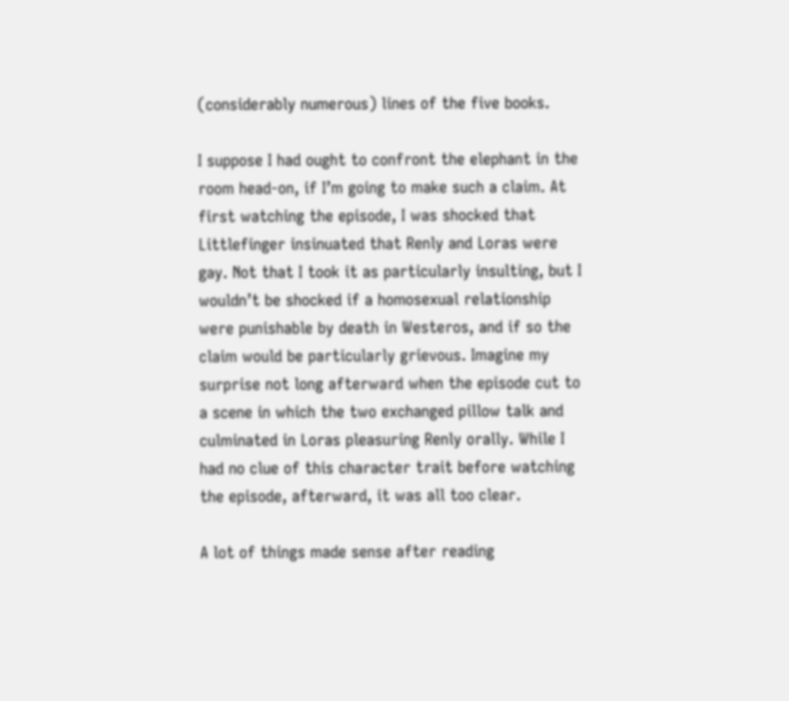(considerably numerous) lines of the five books.

I suppose I had ought to confront the elephant in the room head-on, if I’m going to make such a claim. At first watching the episode, I was shocked that Littlefinger insinuated that Renly and Loras were gay. Not that I took it as particularly insulting, but I wouldn’t be shocked if a homosexual relationship were punishable by death in Westeros, and if so the claim would be particularly grievous. Imagine my surprise not long afterward when the episode cut to a scene in which the two exchanged pillow talk and culminated in Loras pleasuring Renly orally. While I had no clue of this character trait before watching the episode, afterward, it was all too clear.

A lot of things made sense after reading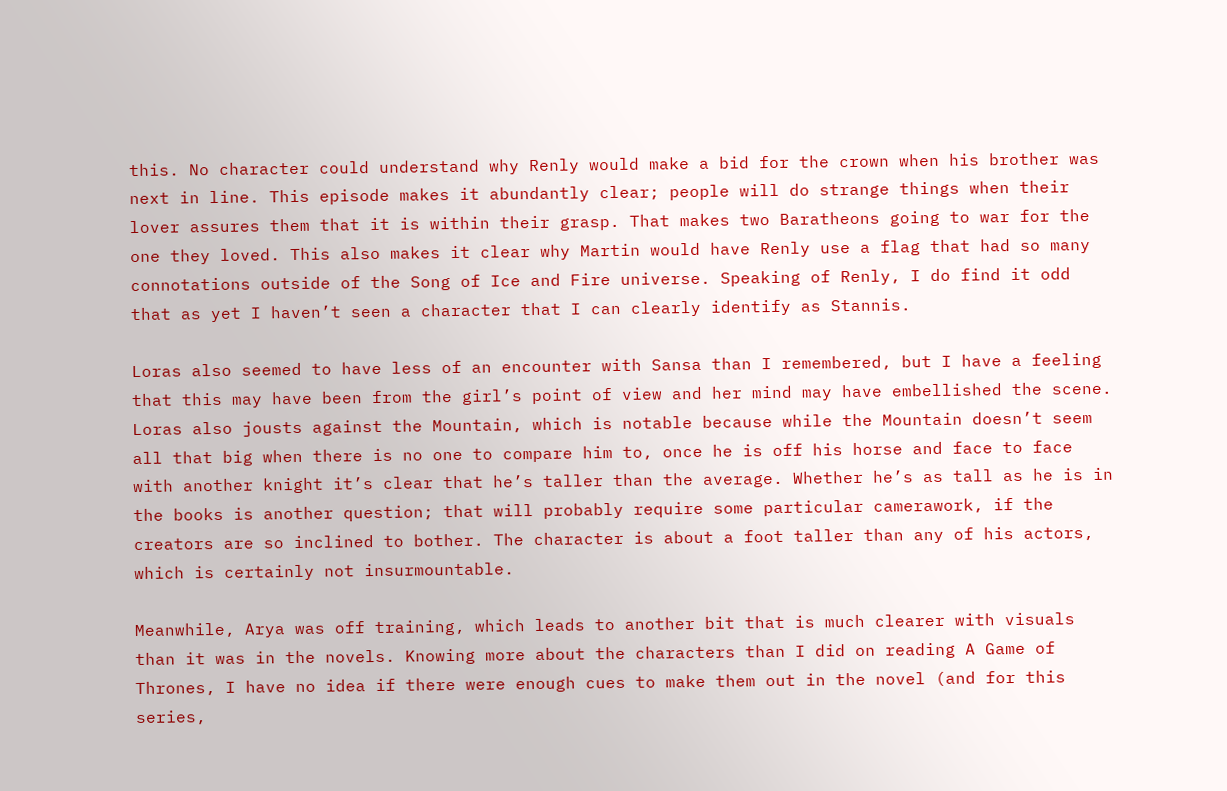this. No character could understand why Renly would make a bid for the crown when his brother was next in line. This episode makes it abundantly clear; people will do strange things when their lover assures them that it is within their grasp. That makes two Baratheons going to war for the one they loved. This also makes it clear why Martin would have Renly use a flag that had so many connotations outside of the Song of Ice and Fire universe. Speaking of Renly, I do find it odd that as yet I haven’t seen a character that I can clearly identify as Stannis.

Loras also seemed to have less of an encounter with Sansa than I remembered, but I have a feeling that this may have been from the girl’s point of view and her mind may have embellished the scene. Loras also jousts against the Mountain, which is notable because while the Mountain doesn’t seem all that big when there is no one to compare him to, once he is off his horse and face to face with another knight it’s clear that he’s taller than the average. Whether he’s as tall as he is in the books is another question; that will probably require some particular camerawork, if the creators are so inclined to bother. The character is about a foot taller than any of his actors, which is certainly not insurmountable.

Meanwhile, Arya was off training, which leads to another bit that is much clearer with visuals than it was in the novels. Knowing more about the characters than I did on reading A Game of Thrones, I have no idea if there were enough cues to make them out in the novel (and for this series,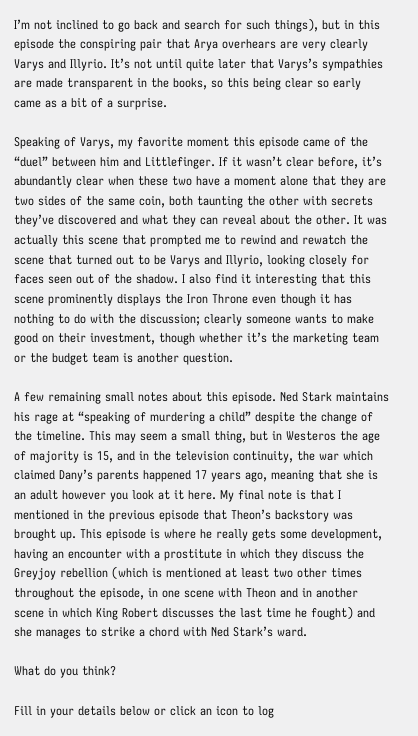I’m not inclined to go back and search for such things), but in this episode the conspiring pair that Arya overhears are very clearly Varys and Illyrio. It’s not until quite later that Varys’s sympathies are made transparent in the books, so this being clear so early came as a bit of a surprise.

Speaking of Varys, my favorite moment this episode came of the “duel” between him and Littlefinger. If it wasn’t clear before, it’s abundantly clear when these two have a moment alone that they are two sides of the same coin, both taunting the other with secrets they’ve discovered and what they can reveal about the other. It was actually this scene that prompted me to rewind and rewatch the scene that turned out to be Varys and Illyrio, looking closely for faces seen out of the shadow. I also find it interesting that this scene prominently displays the Iron Throne even though it has nothing to do with the discussion; clearly someone wants to make good on their investment, though whether it’s the marketing team or the budget team is another question.

A few remaining small notes about this episode. Ned Stark maintains his rage at “speaking of murdering a child” despite the change of the timeline. This may seem a small thing, but in Westeros the age of majority is 15, and in the television continuity, the war which claimed Dany’s parents happened 17 years ago, meaning that she is an adult however you look at it here. My final note is that I mentioned in the previous episode that Theon’s backstory was brought up. This episode is where he really gets some development, having an encounter with a prostitute in which they discuss the Greyjoy rebellion (which is mentioned at least two other times throughout the episode, in one scene with Theon and in another scene in which King Robert discusses the last time he fought) and she manages to strike a chord with Ned Stark’s ward.

What do you think?

Fill in your details below or click an icon to log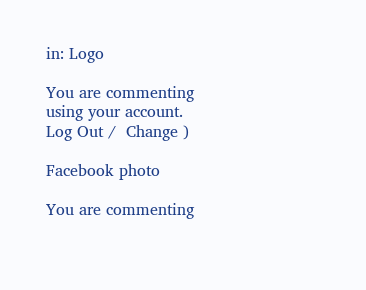in: Logo

You are commenting using your account. Log Out /  Change )

Facebook photo

You are commenting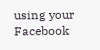using your Facebook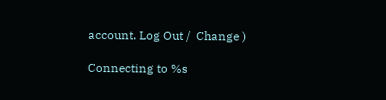account. Log Out /  Change )

Connecting to %s